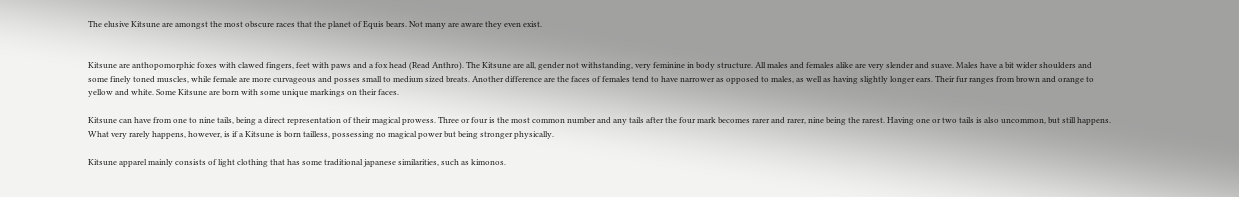The elusive Kitsune are amongst the most obscure races that the planet of Equis bears. Not many are aware they even exist.


Kitsune are anthopomorphic foxes with clawed fingers, feet with paws and a fox head (Read Anthro). The Kitsune are all, gender not withstanding, very feminine in body structure. All males and females alike are very slender and suave. Males have a bit wider shoulders and some finely toned muscles, while female are more curvageous and posses small to medium sized breats. Another difference are the faces of females tend to have narrower as opposed to males, as well as having slightly longer ears. Their fur ranges from brown and orange to yellow and white. Some Kitsune are born with some unique markings on their faces.

Kitsune can have from one to nine tails, being a direct representation of their magical prowess. Three or four is the most common number and any tails after the four mark becomes rarer and rarer, nine being the rarest. Having one or two tails is also uncommon, but still happens. What very rarely happens, however, is if a Kitsune is born tailless, possessing no magical power but being stronger physically.

Kitsune apparel mainly consists of light clothing that has some traditional japanese similarities, such as kimonos.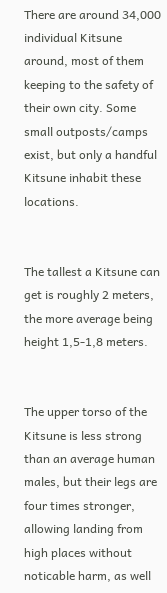There are around 34,000 individual Kitsune around, most of them keeping to the safety of their own city. Some small outposts/camps exist, but only a handful Kitsune inhabit these locations.


The tallest a Kitsune can get is roughly 2 meters, the more average being height 1,5-1,8 meters.


The upper torso of the Kitsune is less strong than an average human males, but their legs are four times stronger, allowing landing from high places without noticable harm, as well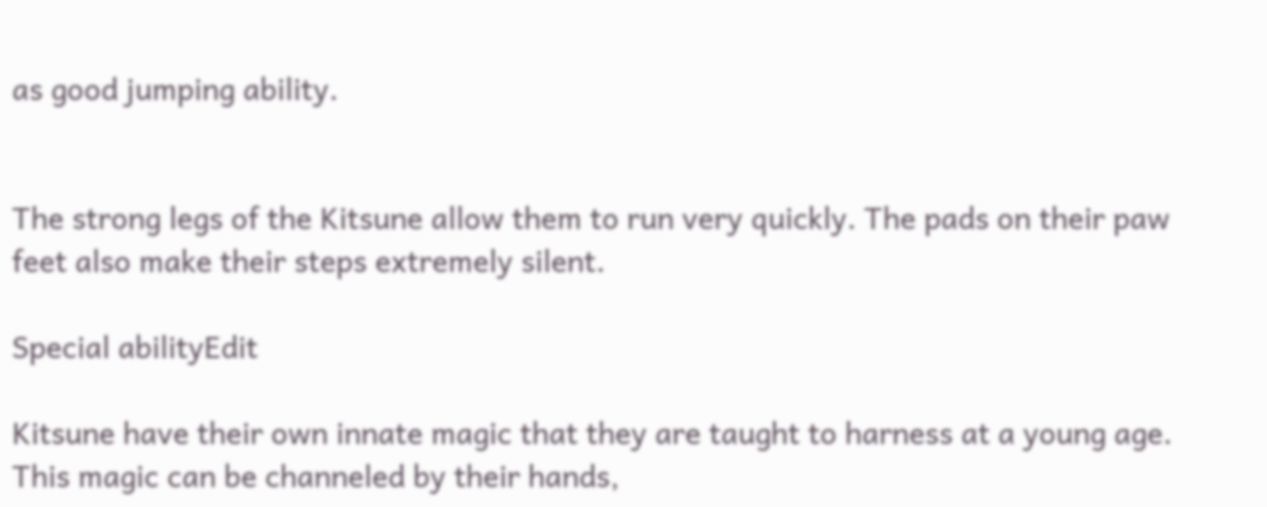as good jumping ability.


The strong legs of the Kitsune allow them to run very quickly. The pads on their paw feet also make their steps extremely silent.

Special abilityEdit

Kitsune have their own innate magic that they are taught to harness at a young age. This magic can be channeled by their hands,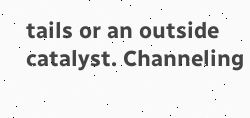tails or an outside catalyst. Channeling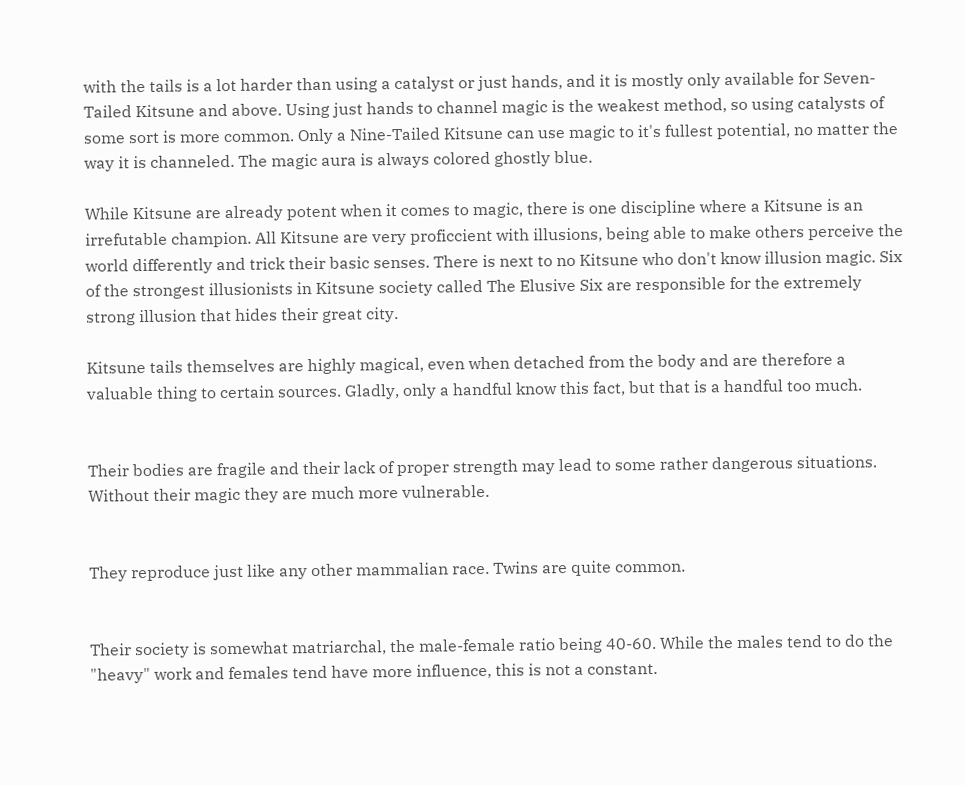with the tails is a lot harder than using a catalyst or just hands, and it is mostly only available for Seven-Tailed Kitsune and above. Using just hands to channel magic is the weakest method, so using catalysts of some sort is more common. Only a Nine-Tailed Kitsune can use magic to it's fullest potential, no matter the way it is channeled. The magic aura is always colored ghostly blue.

While Kitsune are already potent when it comes to magic, there is one discipline where a Kitsune is an irrefutable champion. All Kitsune are very proficcient with illusions, being able to make others perceive the world differently and trick their basic senses. There is next to no Kitsune who don't know illusion magic. Six of the strongest illusionists in Kitsune society called The Elusive Six are responsible for the extremely strong illusion that hides their great city.

Kitsune tails themselves are highly magical, even when detached from the body and are therefore a valuable thing to certain sources. Gladly, only a handful know this fact, but that is a handful too much.


Their bodies are fragile and their lack of proper strength may lead to some rather dangerous situations. Without their magic they are much more vulnerable.


They reproduce just like any other mammalian race. Twins are quite common.


Their society is somewhat matriarchal, the male-female ratio being 40-60. While the males tend to do the "heavy" work and females tend have more influence, this is not a constant.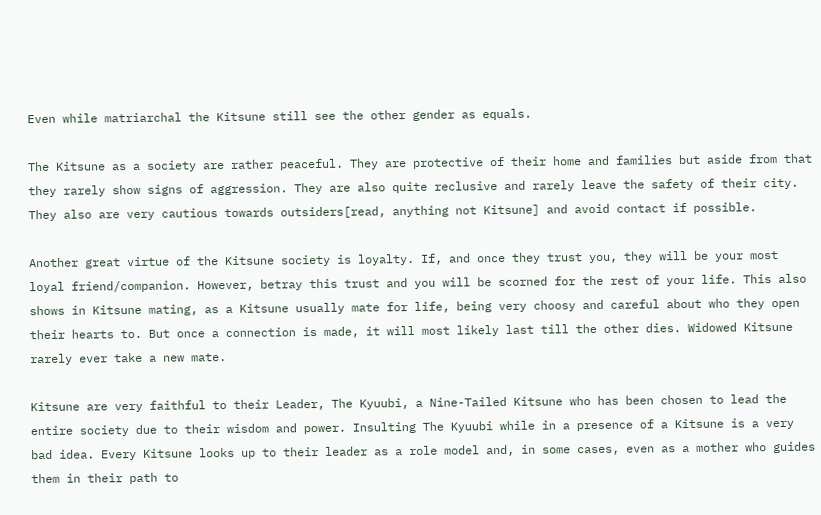Even while matriarchal the Kitsune still see the other gender as equals.

The Kitsune as a society are rather peaceful. They are protective of their home and families but aside from that they rarely show signs of aggression. They are also quite reclusive and rarely leave the safety of their city. They also are very cautious towards outsiders[read, anything not Kitsune] and avoid contact if possible.

Another great virtue of the Kitsune society is loyalty. If, and once they trust you, they will be your most loyal friend/companion. However, betray this trust and you will be scorned for the rest of your life. This also shows in Kitsune mating, as a Kitsune usually mate for life, being very choosy and careful about who they open their hearts to. But once a connection is made, it will most likely last till the other dies. Widowed Kitsune rarely ever take a new mate.

Kitsune are very faithful to their Leader, The Kyuubi, a Nine-Tailed Kitsune who has been chosen to lead the entire society due to their wisdom and power. Insulting The Kyuubi while in a presence of a Kitsune is a very bad idea. Every Kitsune looks up to their leader as a role model and, in some cases, even as a mother who guides them in their path to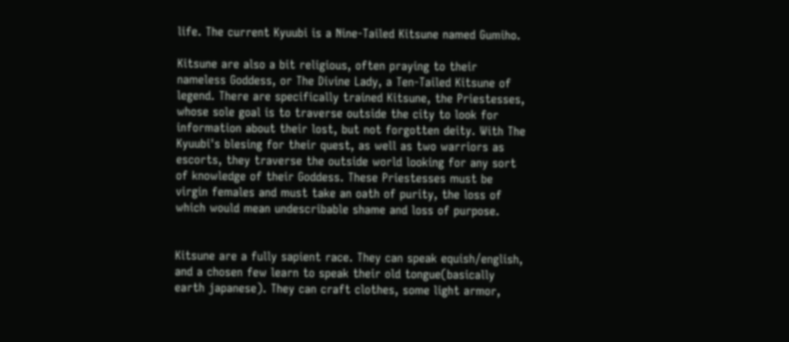life. The current Kyuubi is a Nine-Tailed Kitsune named Gumiho.

Kitsune are also a bit religious, often praying to their nameless Goddess, or The Divine Lady, a Ten-Tailed Kitsune of legend. There are specifically trained Kitsune, the Priestesses, whose sole goal is to traverse outside the city to look for information about their lost, but not forgotten deity. With The Kyuubi's blesing for their quest, as well as two warriors as escorts, they traverse the outside world looking for any sort of knowledge of their Goddess. These Priestesses must be virgin females and must take an oath of purity, the loss of which would mean undescribable shame and loss of purpose.


Kitsune are a fully sapient race. They can speak equish/english, and a chosen few learn to speak their old tongue(basically earth japanese). They can craft clothes, some light armor,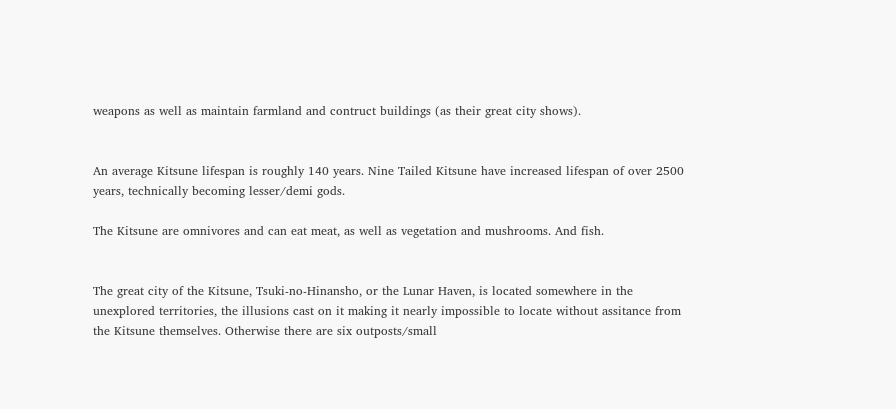weapons as well as maintain farmland and contruct buildings (as their great city shows).


An average Kitsune lifespan is roughly 140 years. Nine Tailed Kitsune have increased lifespan of over 2500 years, technically becoming lesser/demi gods.

The Kitsune are omnivores and can eat meat, as well as vegetation and mushrooms. And fish.


The great city of the Kitsune, Tsuki-no-Hinansho, or the Lunar Haven, is located somewhere in the unexplored territories, the illusions cast on it making it nearly impossible to locate without assitance from the Kitsune themselves. Otherwise there are six outposts/small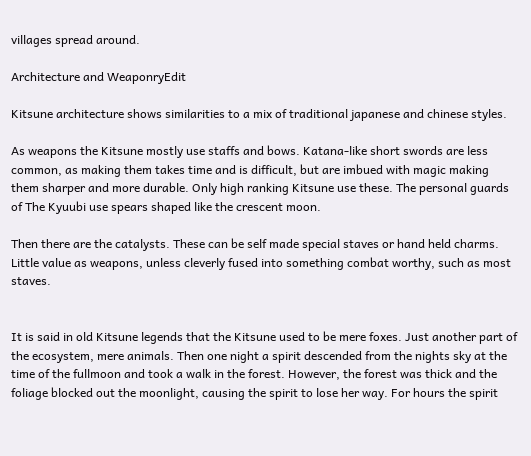villages spread around.

Architecture and WeaponryEdit

Kitsune architecture shows similarities to a mix of traditional japanese and chinese styles.

As weapons the Kitsune mostly use staffs and bows. Katana-like short swords are less common, as making them takes time and is difficult, but are imbued with magic making them sharper and more durable. Only high ranking Kitsune use these. The personal guards of The Kyuubi use spears shaped like the crescent moon.

Then there are the catalysts. These can be self made special staves or hand held charms. Little value as weapons, unless cleverly fused into something combat worthy, such as most staves.


It is said in old Kitsune legends that the Kitsune used to be mere foxes. Just another part of the ecosystem, mere animals. Then one night a spirit descended from the nights sky at the time of the fullmoon and took a walk in the forest. However, the forest was thick and the foliage blocked out the moonlight, causing the spirit to lose her way. For hours the spirit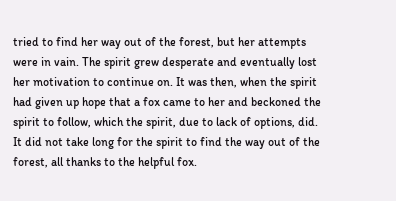tried to find her way out of the forest, but her attempts were in vain. The spirit grew desperate and eventually lost her motivation to continue on. It was then, when the spirit had given up hope that a fox came to her and beckoned the spirit to follow, which the spirit, due to lack of options, did. It did not take long for the spirit to find the way out of the forest, all thanks to the helpful fox.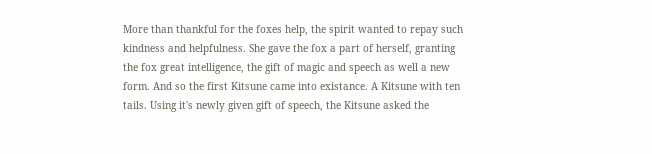More than thankful for the foxes help, the spirit wanted to repay such kindness and helpfulness. She gave the fox a part of herself, granting the fox great intelligence, the gift of magic and speech as well a new form. And so the first Kitsune came into existance. A Kitsune with ten tails. Using it's newly given gift of speech, the Kitsune asked the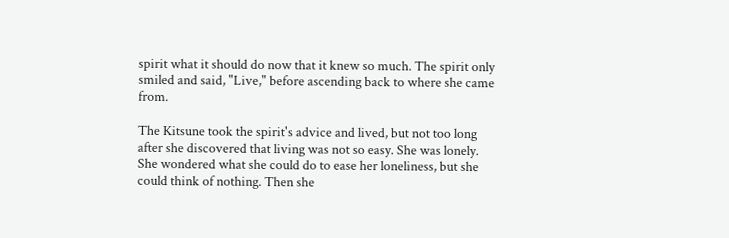spirit what it should do now that it knew so much. The spirit only smiled and said, "Live," before ascending back to where she came from.

The Kitsune took the spirit's advice and lived, but not too long after she discovered that living was not so easy. She was lonely. She wondered what she could do to ease her loneliness, but she could think of nothing. Then she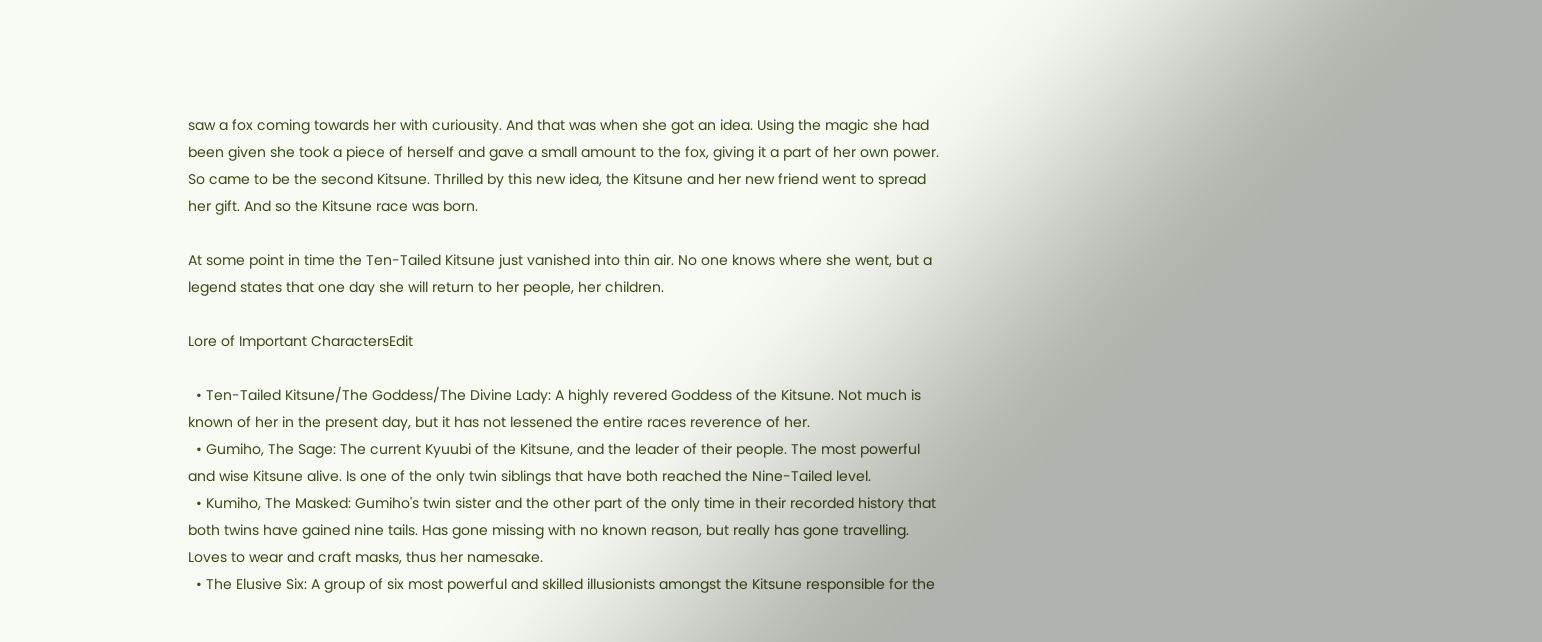saw a fox coming towards her with curiousity. And that was when she got an idea. Using the magic she had been given she took a piece of herself and gave a small amount to the fox, giving it a part of her own power. So came to be the second Kitsune. Thrilled by this new idea, the Kitsune and her new friend went to spread her gift. And so the Kitsune race was born.

At some point in time the Ten-Tailed Kitsune just vanished into thin air. No one knows where she went, but a legend states that one day she will return to her people, her children.

Lore of Important CharactersEdit

  • Ten-Tailed Kitsune/The Goddess/The Divine Lady: A highly revered Goddess of the Kitsune. Not much is known of her in the present day, but it has not lessened the entire races reverence of her.
  • Gumiho, The Sage: The current Kyuubi of the Kitsune, and the leader of their people. The most powerful and wise Kitsune alive. Is one of the only twin siblings that have both reached the Nine-Tailed level.
  • Kumiho, The Masked: Gumiho's twin sister and the other part of the only time in their recorded history that both twins have gained nine tails. Has gone missing with no known reason, but really has gone travelling. Loves to wear and craft masks, thus her namesake.
  • The Elusive Six: A group of six most powerful and skilled illusionists amongst the Kitsune responsible for the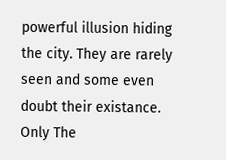powerful illusion hiding the city. They are rarely seen and some even doubt their existance. Only The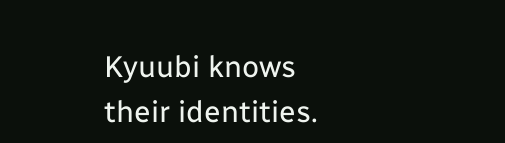Kyuubi knows their identities.